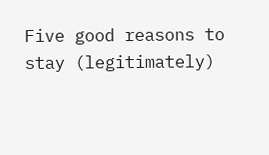Five good reasons to stay (legitimately)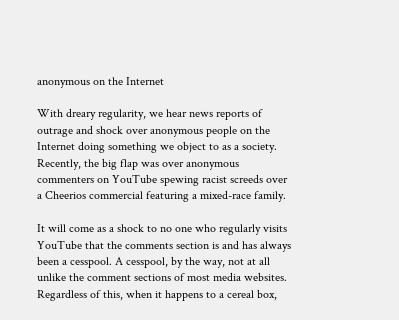anonymous on the Internet

With dreary regularity, we hear news reports of outrage and shock over anonymous people on the Internet doing something we object to as a society. Recently, the big flap was over anonymous commenters on YouTube spewing racist screeds over a Cheerios commercial featuring a mixed-race family.

It will come as a shock to no one who regularly visits YouTube that the comments section is and has always been a cesspool. A cesspool, by the way, not at all unlike the comment sections of most media websites. Regardless of this, when it happens to a cereal box,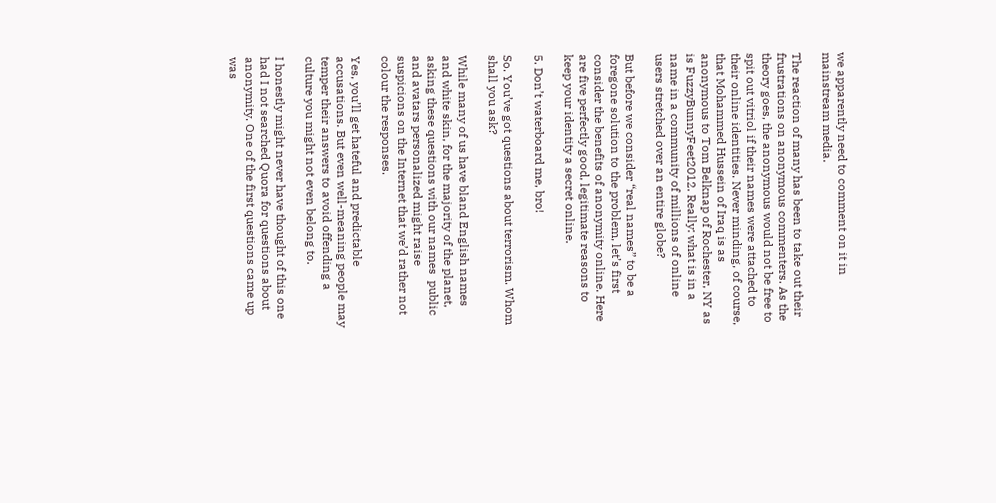we apparently need to comment on it in mainstream media.

The reaction of many has been to take out their frustrations on anonymous commenters. As the theory goes, the anonymous would not be free to spit out vitriol if their names were attached to their online identities. Never minding, of course, that Mohammed Hussein of Iraq is as anonymous to Tom Belknap of Rochester, NY as is FuzzyBunnyFeet2012. Really: what is in a name in a community of millions of online users stretched over an entire globe?

But before we consider “real names” to be a foregone solution to the problem, let’s first consider the benefits of anonymity online. Here are five perfectly good, legitimate reasons to keep your identity a secret online.

5. Don’t waterboard me, bro!

So. You’ve got questions about terrorism. Whom shall you ask?

While many of us have bland English names and white skin, for the majority of the planet, asking these questions with our names  public and avatars personalized might raise suspicions on the Internet that we’d rather not colour the responses.

Yes, you’ll get hateful and predictable accusations. But even well-meaning people may temper their answers to avoid offending a culture you might not even belong to.

I honestly might never have thought of this one had I not searched Quora for questions about anonymity. One of the first questions came up was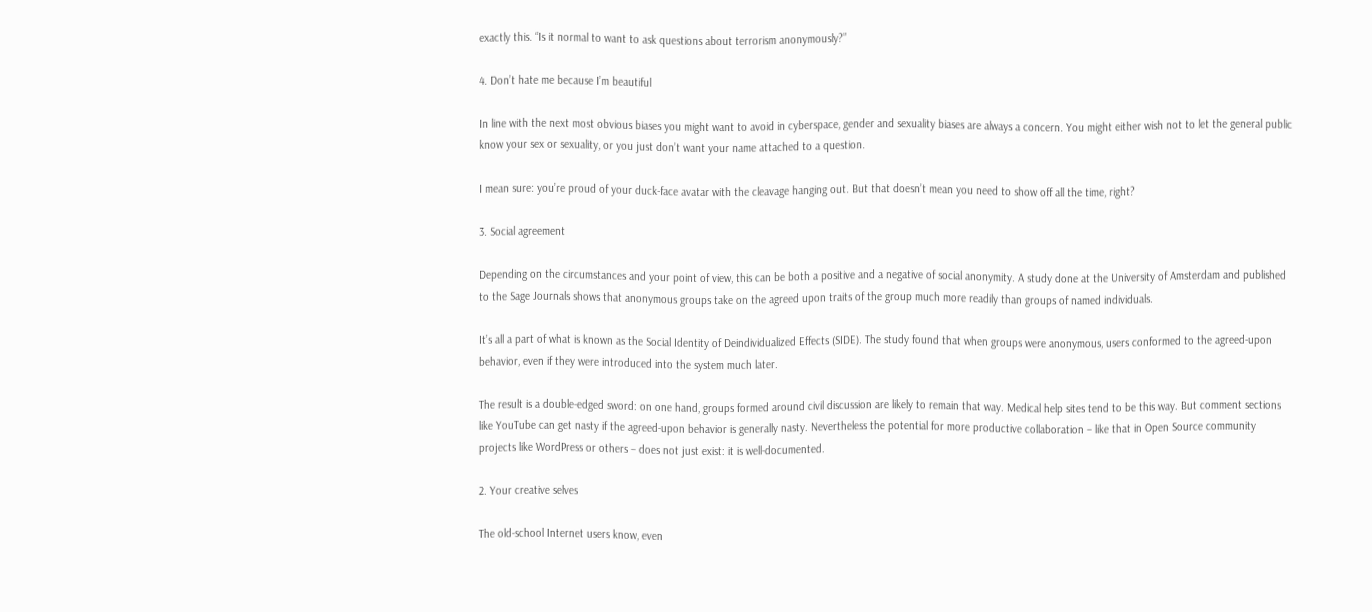exactly this. “Is it normal to want to ask questions about terrorism anonymously?”

4. Don’t hate me because I’m beautiful

In line with the next most obvious biases you might want to avoid in cyberspace, gender and sexuality biases are always a concern. You might either wish not to let the general public know your sex or sexuality, or you just don’t want your name attached to a question.

I mean sure: you’re proud of your duck-face avatar with the cleavage hanging out. But that doesn’t mean you need to show off all the time, right?

3. Social agreement

Depending on the circumstances and your point of view, this can be both a positive and a negative of social anonymity. A study done at the University of Amsterdam and published to the Sage Journals shows that anonymous groups take on the agreed upon traits of the group much more readily than groups of named individuals.

It’s all a part of what is known as the Social Identity of Deindividualized Effects (SIDE). The study found that when groups were anonymous, users conformed to the agreed-upon behavior, even if they were introduced into the system much later.

The result is a double-edged sword: on one hand, groups formed around civil discussion are likely to remain that way. Medical help sites tend to be this way. But comment sections like YouTube can get nasty if the agreed-upon behavior is generally nasty. Nevertheless the potential for more productive collaboration – like that in Open Source community projects like WordPress or others – does not just exist: it is well-documented.

2. Your creative selves

The old-school Internet users know, even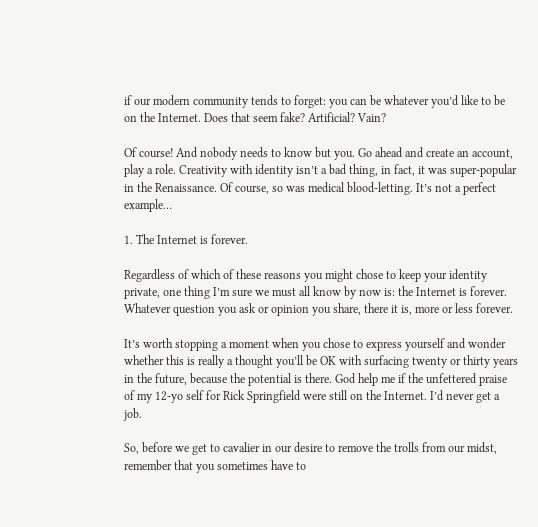if our modern community tends to forget: you can be whatever you’d like to be on the Internet. Does that seem fake? Artificial? Vain?

Of course! And nobody needs to know but you. Go ahead and create an account, play a role. Creativity with identity isn’t a bad thing, in fact, it was super-popular in the Renaissance. Of course, so was medical blood-letting. It’s not a perfect example…

1. The Internet is forever.

Regardless of which of these reasons you might chose to keep your identity private, one thing I’m sure we must all know by now is: the Internet is forever. Whatever question you ask or opinion you share, there it is, more or less forever.

It’s worth stopping a moment when you chose to express yourself and wonder whether this is really a thought you’ll be OK with surfacing twenty or thirty years in the future, because the potential is there. God help me if the unfettered praise of my 12-yo self for Rick Springfield were still on the Internet. I’d never get a job.

So, before we get to cavalier in our desire to remove the trolls from our midst, remember that you sometimes have to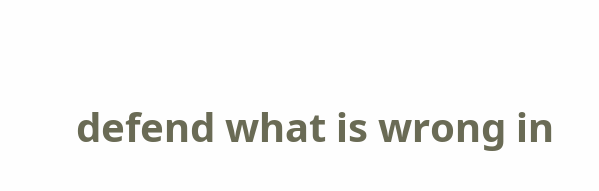defend what is wrong in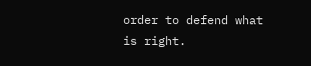order to defend what is right.